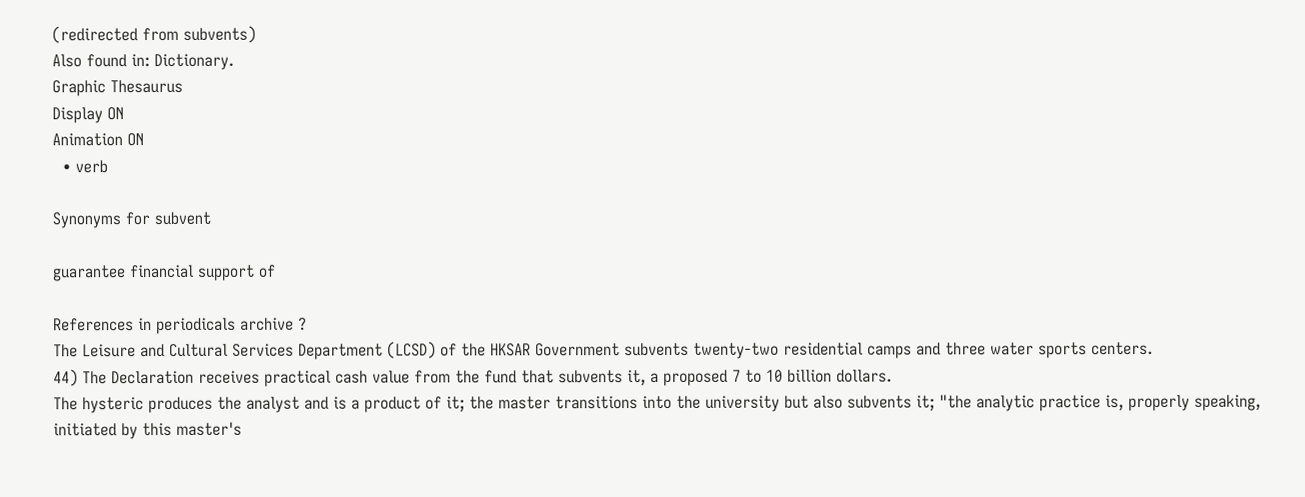(redirected from subvents)
Also found in: Dictionary.
Graphic Thesaurus
Display ON
Animation ON
  • verb

Synonyms for subvent

guarantee financial support of

References in periodicals archive ?
The Leisure and Cultural Services Department (LCSD) of the HKSAR Government subvents twenty-two residential camps and three water sports centers.
44) The Declaration receives practical cash value from the fund that subvents it, a proposed 7 to 10 billion dollars.
The hysteric produces the analyst and is a product of it; the master transitions into the university but also subvents it; "the analytic practice is, properly speaking, initiated by this master's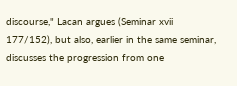discourse," Lacan argues (Seminar xvii 177/152), but also, earlier in the same seminar, discusses the progression from one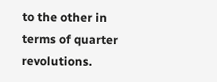to the other in terms of quarter revolutions.